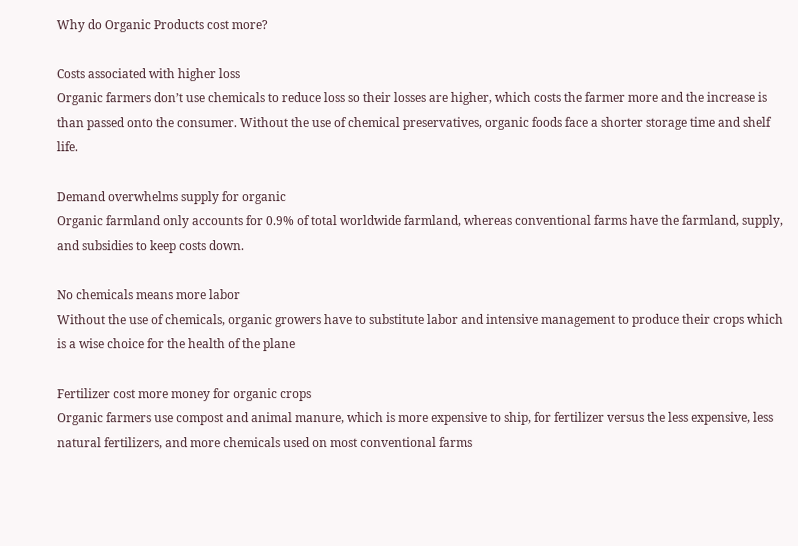Why do Organic Products cost more?

Costs associated with higher loss
Organic farmers don’t use chemicals to reduce loss so their losses are higher, which costs the farmer more and the increase is than passed onto the consumer. Without the use of chemical preservatives, organic foods face a shorter storage time and shelf life.

Demand overwhelms supply for organic
Organic farmland only accounts for 0.9% of total worldwide farmland, whereas conventional farms have the farmland, supply, and subsidies to keep costs down.

No chemicals means more labor
Without the use of chemicals, organic growers have to substitute labor and intensive management to produce their crops which is a wise choice for the health of the plane

Fertilizer cost more money for organic crops
Organic farmers use compost and animal manure, which is more expensive to ship, for fertilizer versus the less expensive, less natural fertilizers, and more chemicals used on most conventional farms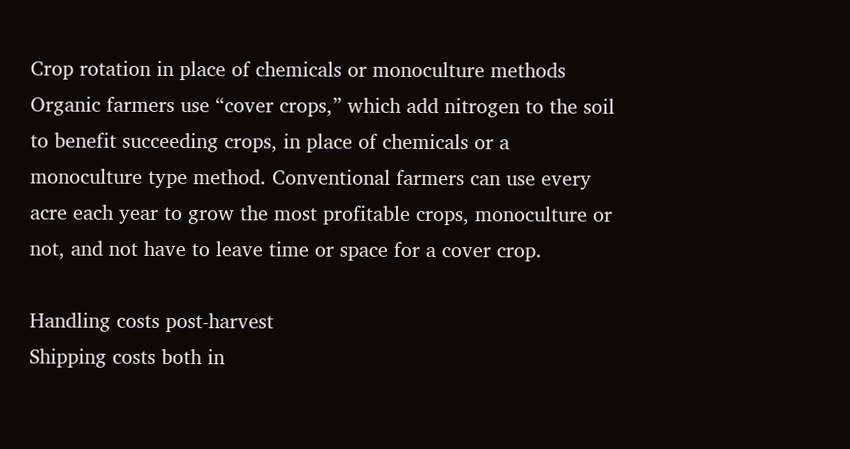Crop rotation in place of chemicals or monoculture methods
Organic farmers use “cover crops,” which add nitrogen to the soil to benefit succeeding crops, in place of chemicals or a monoculture type method. Conventional farmers can use every acre each year to grow the most profitable crops, monoculture or not, and not have to leave time or space for a cover crop.

Handling costs post-harvest
Shipping costs both in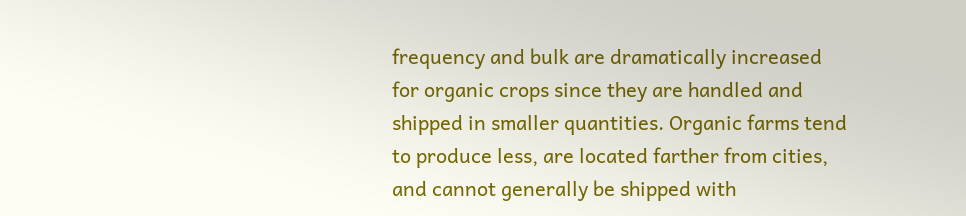frequency and bulk are dramatically increased for organic crops since they are handled and shipped in smaller quantities. Organic farms tend to produce less, are located farther from cities, and cannot generally be shipped with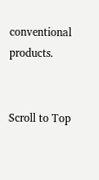conventional products.


Scroll to Top